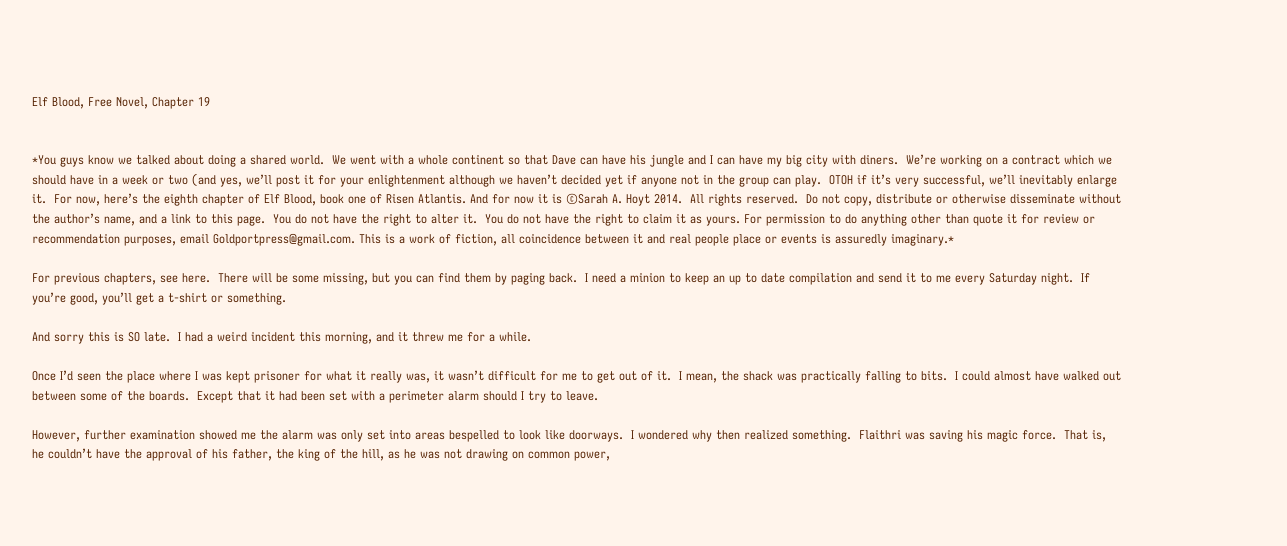Elf Blood, Free Novel, Chapter 19


*You guys know we talked about doing a shared world.  We went with a whole continent so that Dave can have his jungle and I can have my big city with diners.  We’re working on a contract which we should have in a week or two (and yes, we’ll post it for your enlightenment although we haven’t decided yet if anyone not in the group can play.  OTOH if it’s very successful, we’ll inevitably enlarge it.  For now, here’s the eighth chapter of Elf Blood, book one of Risen Atlantis. And for now it is ©Sarah A. Hoyt 2014.  All rights reserved.  Do not copy, distribute or otherwise disseminate without the author’s name, and a link to this page.  You do not have the right to alter it.  You do not have the right to claim it as yours. For permission to do anything other than quote it for review or recommendation purposes, email Goldportpress@gmail.com. This is a work of fiction, all coincidence between it and real people place or events is assuredly imaginary.*

For previous chapters, see here.  There will be some missing, but you can find them by paging back.  I need a minion to keep an up to date compilation and send it to me every Saturday night.  If you’re good, you’ll get a t-shirt or something.

And sorry this is SO late.  I had a weird incident this morning, and it threw me for a while.

Once I’d seen the place where I was kept prisoner for what it really was, it wasn’t difficult for me to get out of it.  I mean, the shack was practically falling to bits.  I could almost have walked out between some of the boards.  Except that it had been set with a perimeter alarm should I try to leave.

However, further examination showed me the alarm was only set into areas bespelled to look like doorways.  I wondered why then realized something.  Flaithri was saving his magic force.  That is, he couldn’t have the approval of his father, the king of the hill, as he was not drawing on common power,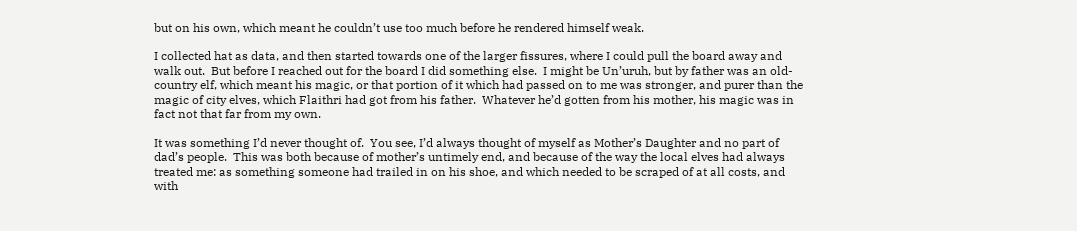but on his own, which meant he couldn’t use too much before he rendered himself weak.

I collected hat as data, and then started towards one of the larger fissures, where I could pull the board away and walk out.  But before I reached out for the board I did something else.  I might be Un’uruh, but by father was an old-country elf, which meant his magic, or that portion of it which had passed on to me was stronger, and purer than the magic of city elves, which Flaithri had got from his father.  Whatever he’d gotten from his mother, his magic was in fact not that far from my own.

It was something I’d never thought of.  You see, I’d always thought of myself as Mother’s Daughter and no part of dad’s people.  This was both because of mother’s untimely end, and because of the way the local elves had always treated me: as something someone had trailed in on his shoe, and which needed to be scraped of at all costs, and with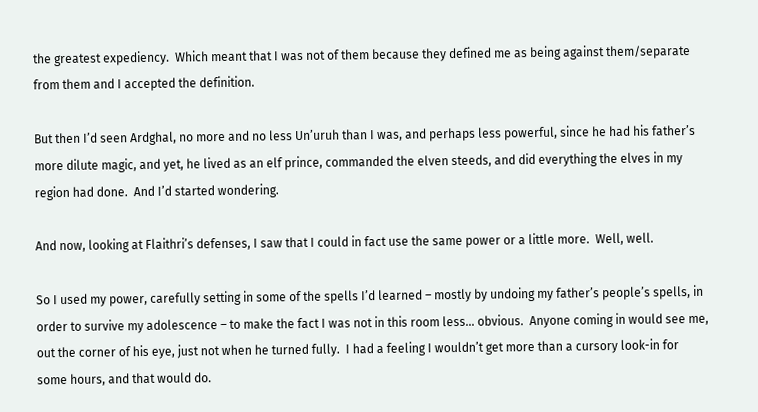the greatest expediency.  Which meant that I was not of them because they defined me as being against them/separate from them and I accepted the definition.

But then I’d seen Ardghal, no more and no less Un’uruh than I was, and perhaps less powerful, since he had his father’s more dilute magic, and yet, he lived as an elf prince, commanded the elven steeds, and did everything the elves in my region had done.  And I’d started wondering.

And now, looking at Flaithri’s defenses, I saw that I could in fact use the same power or a little more.  Well, well.

So I used my power, carefully setting in some of the spells I’d learned – mostly by undoing my father’s people’s spells, in order to survive my adolescence – to make the fact I was not in this room less… obvious.  Anyone coming in would see me, out the corner of his eye, just not when he turned fully.  I had a feeling I wouldn’t get more than a cursory look-in for some hours, and that would do.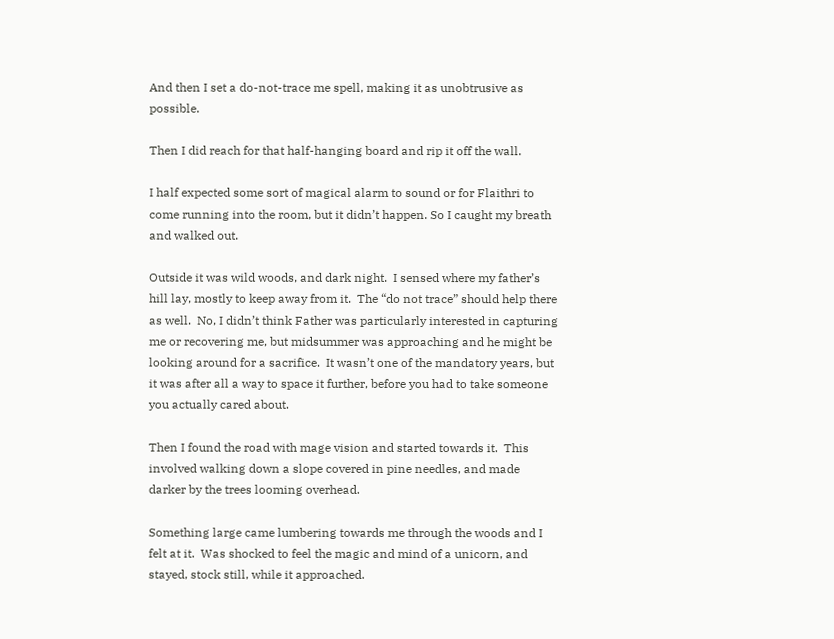And then I set a do-not-trace me spell, making it as unobtrusive as possible.

Then I did reach for that half-hanging board and rip it off the wall.

I half expected some sort of magical alarm to sound or for Flaithri to come running into the room, but it didn’t happen. So I caught my breath and walked out.

Outside it was wild woods, and dark night.  I sensed where my father’s hill lay, mostly to keep away from it.  The “do not trace” should help there as well.  No, I didn’t think Father was particularly interested in capturing me or recovering me, but midsummer was approaching and he might be looking around for a sacrifice.  It wasn’t one of the mandatory years, but it was after all a way to space it further, before you had to take someone you actually cared about.

Then I found the road with mage vision and started towards it.  This involved walking down a slope covered in pine needles, and made darker by the trees looming overhead.

Something large came lumbering towards me through the woods and I felt at it.  Was shocked to feel the magic and mind of a unicorn, and stayed, stock still, while it approached.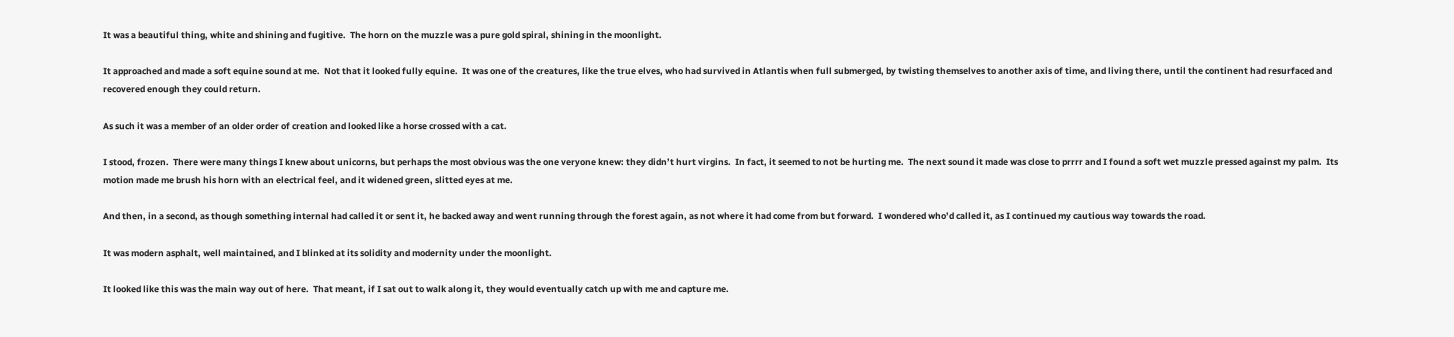It was a beautiful thing, white and shining and fugitive.  The horn on the muzzle was a pure gold spiral, shining in the moonlight.

It approached and made a soft equine sound at me.  Not that it looked fully equine.  It was one of the creatures, like the true elves, who had survived in Atlantis when full submerged, by twisting themselves to another axis of time, and living there, until the continent had resurfaced and recovered enough they could return.

As such it was a member of an older order of creation and looked like a horse crossed with a cat.

I stood, frozen.  There were many things I knew about unicorns, but perhaps the most obvious was the one veryone knew: they didn’t hurt virgins.  In fact, it seemed to not be hurting me.  The next sound it made was close to prrrr and I found a soft wet muzzle pressed against my palm.  Its motion made me brush his horn with an electrical feel, and it widened green, slitted eyes at me.

And then, in a second, as though something internal had called it or sent it, he backed away and went running through the forest again, as not where it had come from but forward.  I wondered who’d called it, as I continued my cautious way towards the road.

It was modern asphalt, well maintained, and I blinked at its solidity and modernity under the moonlight.

It looked like this was the main way out of here.  That meant, if I sat out to walk along it, they would eventually catch up with me and capture me.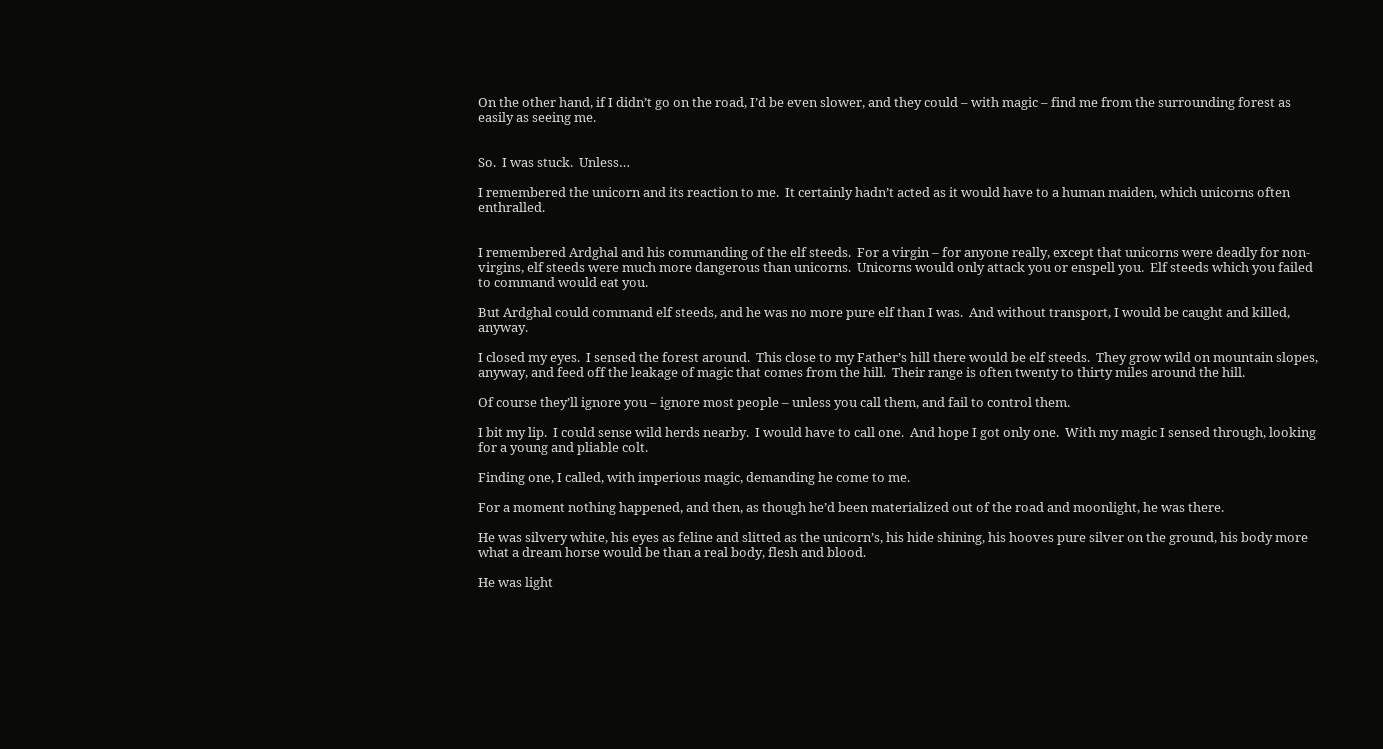On the other hand, if I didn’t go on the road, I’d be even slower, and they could – with magic – find me from the surrounding forest as easily as seeing me.


So.  I was stuck.  Unless…

I remembered the unicorn and its reaction to me.  It certainly hadn’t acted as it would have to a human maiden, which unicorns often enthralled.


I remembered Ardghal and his commanding of the elf steeds.  For a virgin – for anyone really, except that unicorns were deadly for non-virgins, elf steeds were much more dangerous than unicorns.  Unicorns would only attack you or enspell you.  Elf steeds which you failed to command would eat you.

But Ardghal could command elf steeds, and he was no more pure elf than I was.  And without transport, I would be caught and killed, anyway.

I closed my eyes.  I sensed the forest around.  This close to my Father’s hill there would be elf steeds.  They grow wild on mountain slopes, anyway, and feed off the leakage of magic that comes from the hill.  Their range is often twenty to thirty miles around the hill.

Of course they’ll ignore you – ignore most people – unless you call them, and fail to control them.

I bit my lip.  I could sense wild herds nearby.  I would have to call one.  And hope I got only one.  With my magic I sensed through, looking for a young and pliable colt.

Finding one, I called, with imperious magic, demanding he come to me.

For a moment nothing happened, and then, as though he’d been materialized out of the road and moonlight, he was there.

He was silvery white, his eyes as feline and slitted as the unicorn’s, his hide shining, his hooves pure silver on the ground, his body more what a dream horse would be than a real body, flesh and blood.

He was light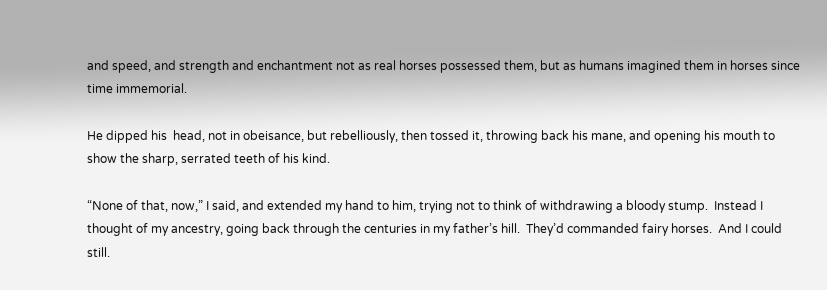and speed, and strength and enchantment not as real horses possessed them, but as humans imagined them in horses since time immemorial.

He dipped his  head, not in obeisance, but rebelliously, then tossed it, throwing back his mane, and opening his mouth to show the sharp, serrated teeth of his kind.

“None of that, now,” I said, and extended my hand to him, trying not to think of withdrawing a bloody stump.  Instead I thought of my ancestry, going back through the centuries in my father’s hill.  They’d commanded fairy horses.  And I could still.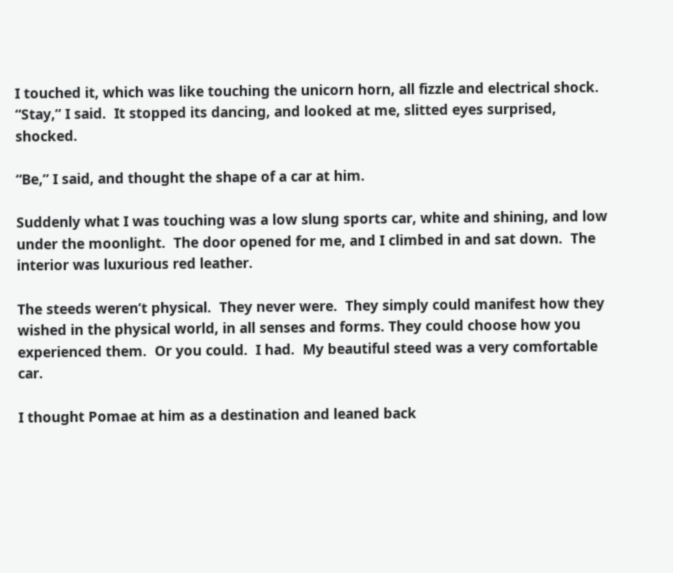I touched it, which was like touching the unicorn horn, all fizzle and electrical shock.  “Stay,” I said.  It stopped its dancing, and looked at me, slitted eyes surprised, shocked.

“Be,” I said, and thought the shape of a car at him.

Suddenly what I was touching was a low slung sports car, white and shining, and low under the moonlight.  The door opened for me, and I climbed in and sat down.  The interior was luxurious red leather.

The steeds weren’t physical.  They never were.  They simply could manifest how they wished in the physical world, in all senses and forms. They could choose how you experienced them.  Or you could.  I had.  My beautiful steed was a very comfortable car.

I thought Pomae at him as a destination and leaned back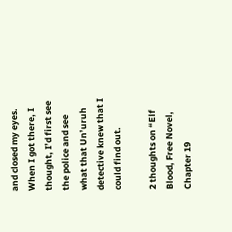and closed my eyes.  When I got there, I thought, I’d first see the police and see what that Un’uruh detective knew that I could find out.

2 thoughts on “Elf Blood, Free Novel, Chapter 19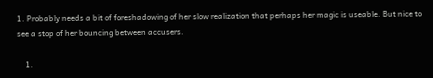1. Probably needs a bit of foreshadowing of her slow realization that perhaps her magic is useable. But nice to see a stop of her bouncing between accusers.

    1.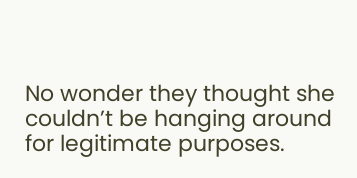No wonder they thought she couldn’t be hanging around for legitimate purposes.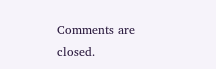Comments are closed.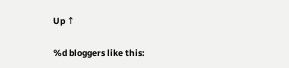Up ↑

%d bloggers like this: